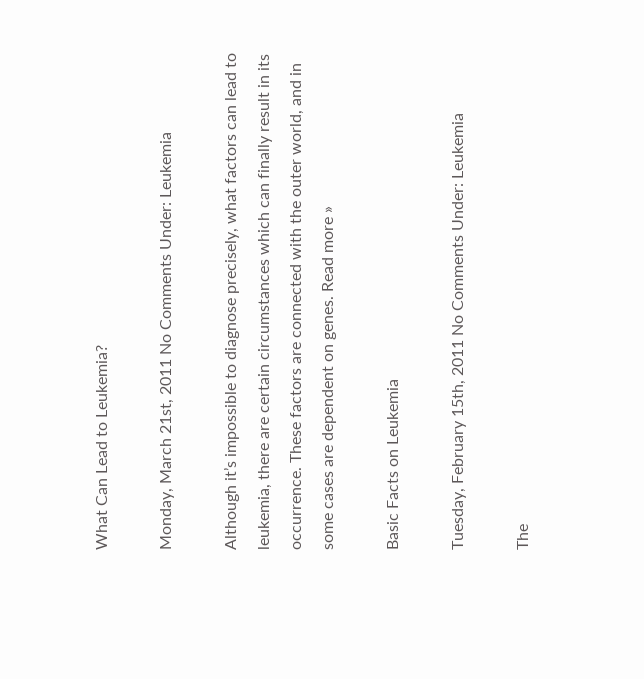What Can Lead to Leukemia?

Monday, March 21st, 2011 No Comments Under: Leukemia

Although it’s impossible to diagnose precisely, what factors can lead to leukemia, there are certain circumstances which can finally result in its occurrence. These factors are connected with the outer world, and in some cases are dependent on genes. Read more »

Basic Facts on Leukemia

Tuesday, February 15th, 2011 No Comments Under: Leukemia

The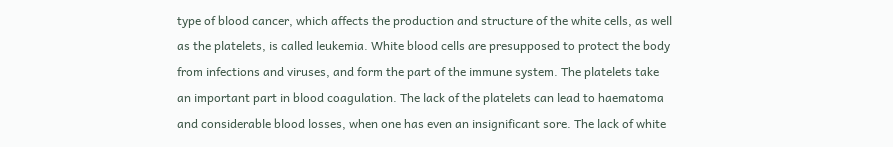type of blood cancer, which affects the production and structure of the white cells, as well as the platelets, is called leukemia. White blood cells are presupposed to protect the body from infections and viruses, and form the part of the immune system. The platelets take an important part in blood coagulation. The lack of the platelets can lead to haematoma and considerable blood losses, when one has even an insignificant sore. The lack of white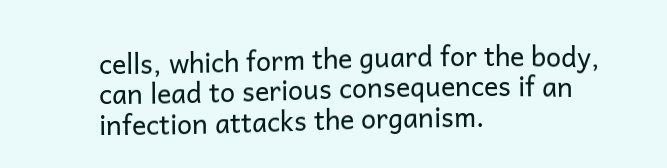cells, which form the guard for the body, can lead to serious consequences if an infection attacks the organism.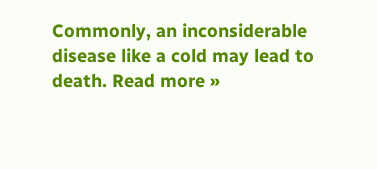Commonly, an inconsiderable disease like a cold may lead to death. Read more »